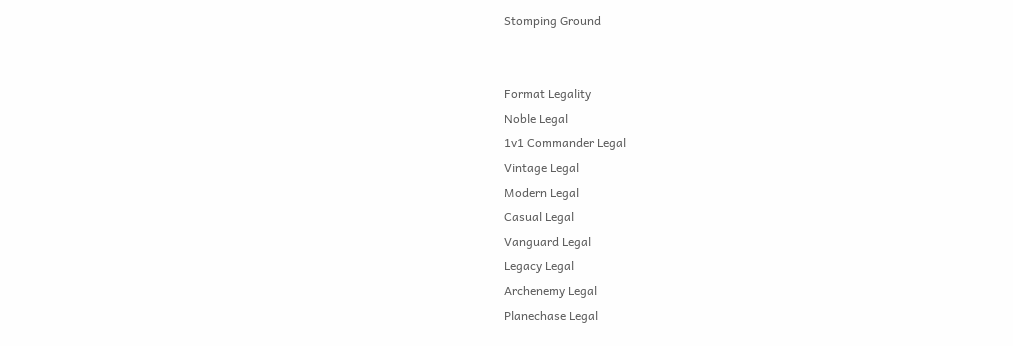Stomping Ground


Format Legality
Noble Legal
1v1 Commander Legal
Vintage Legal
Modern Legal
Casual Legal
Vanguard Legal
Legacy Legal
Archenemy Legal
Planechase Legal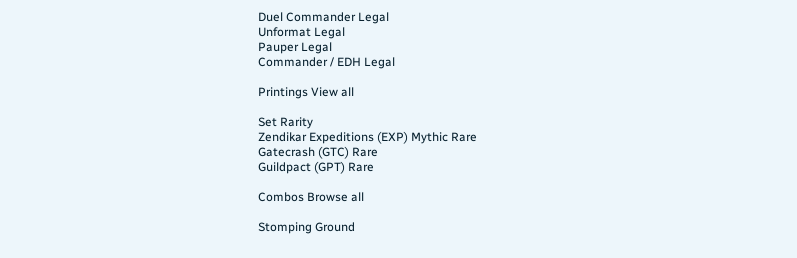Duel Commander Legal
Unformat Legal
Pauper Legal
Commander / EDH Legal

Printings View all

Set Rarity
Zendikar Expeditions (EXP) Mythic Rare
Gatecrash (GTC) Rare
Guildpact (GPT) Rare

Combos Browse all

Stomping Ground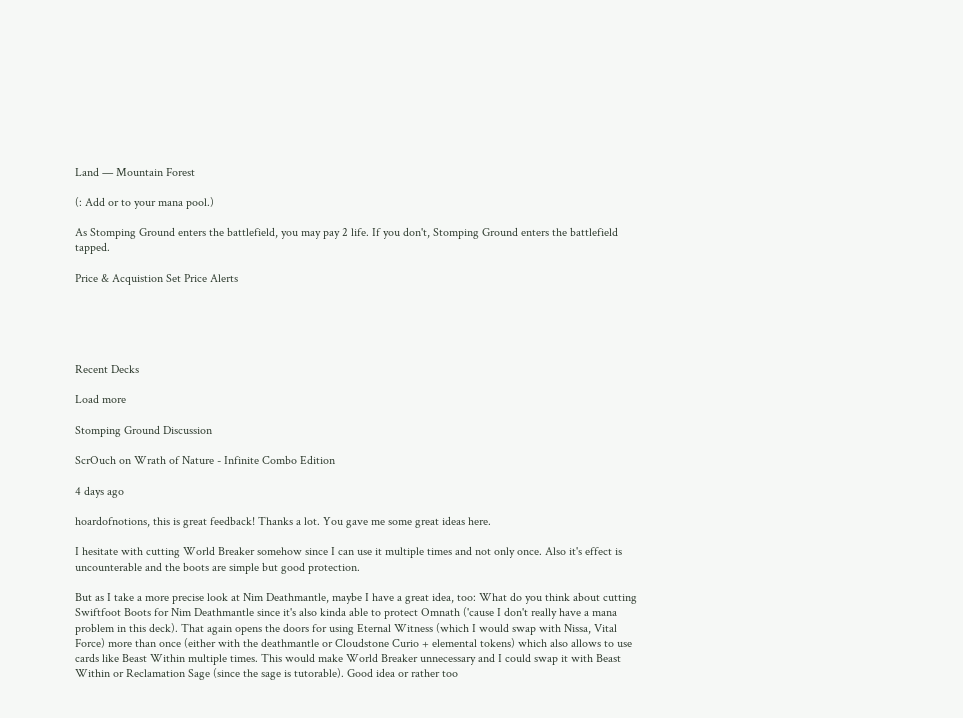Land — Mountain Forest

(: Add or to your mana pool.)

As Stomping Ground enters the battlefield, you may pay 2 life. If you don't, Stomping Ground enters the battlefield tapped.

Price & Acquistion Set Price Alerts





Recent Decks

Load more

Stomping Ground Discussion

ScrOuch on Wrath of Nature - Infinite Combo Edition

4 days ago

hoardofnotions, this is great feedback! Thanks a lot. You gave me some great ideas here.

I hesitate with cutting World Breaker somehow since I can use it multiple times and not only once. Also it's effect is uncounterable and the boots are simple but good protection.

But as I take a more precise look at Nim Deathmantle, maybe I have a great idea, too: What do you think about cutting Swiftfoot Boots for Nim Deathmantle since it's also kinda able to protect Omnath ('cause I don't really have a mana problem in this deck). That again opens the doors for using Eternal Witness (which I would swap with Nissa, Vital Force) more than once (either with the deathmantle or Cloudstone Curio + elemental tokens) which also allows to use cards like Beast Within multiple times. This would make World Breaker unnecessary and I could swap it with Beast Within or Reclamation Sage (since the sage is tutorable). Good idea or rather too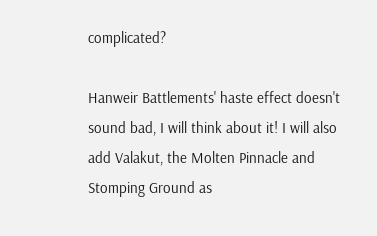complicated?

Hanweir Battlements' haste effect doesn't sound bad, I will think about it! I will also add Valakut, the Molten Pinnacle and Stomping Ground as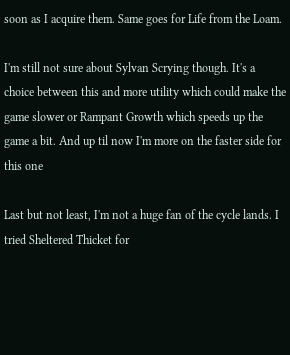soon as I acquire them. Same goes for Life from the Loam.

I'm still not sure about Sylvan Scrying though. It's a choice between this and more utility which could make the game slower or Rampant Growth which speeds up the game a bit. And up til now I'm more on the faster side for this one

Last but not least, I'm not a huge fan of the cycle lands. I tried Sheltered Thicket for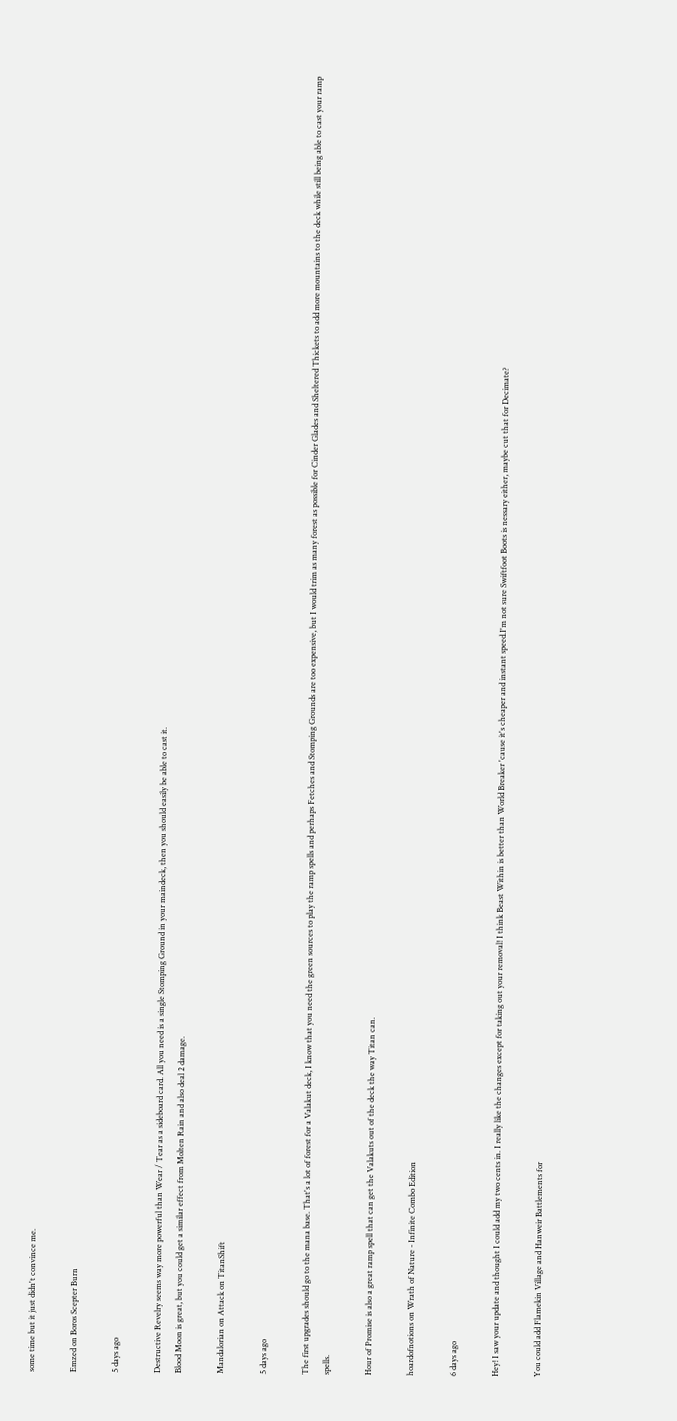some time but it just didn't convince me.

Emzed on Boros Scepter Burn

5 days ago

Destructive Revelry seems way more powerful than Wear / Tear as a sideboard card. All you need is a single Stomping Ground in your maindeck, then you should easily be able to cast it.
Blood Moon is great, but you could get a similar effect from Molten Rain and also deal 2 damage.

Mandalorian on Attack on TitanShift

5 days ago

The first upgrades should go to the mana base. That's a lot of forest for a Valakut deck, I know that you need the green sources to play the ramp spells and perhaps Fetches and Stomping Grounds are too expensive, but I would trim as many forest as possible for Cinder Glades and Sheltered Thickets to add more mountains to the deck while still being able to cast your ramp spells.

Hour of Promise is also a great ramp spell that can get the Valakuts out of the deck the way Titan can.

hoardofnotions on Wrath of Nature - Infinite Combo Edition

6 days ago

Hey! I saw your update and thought I could add my two cents in. I really like the changes except for taking out your removal! I think Beast Within is better than World Breaker 'cause it's cheaper and instant speed.I'm not sure Swiftfoot Boots is nessary either, maybe cut that for Decimate?

You could add Flamekin Village and Hanweir Battlements for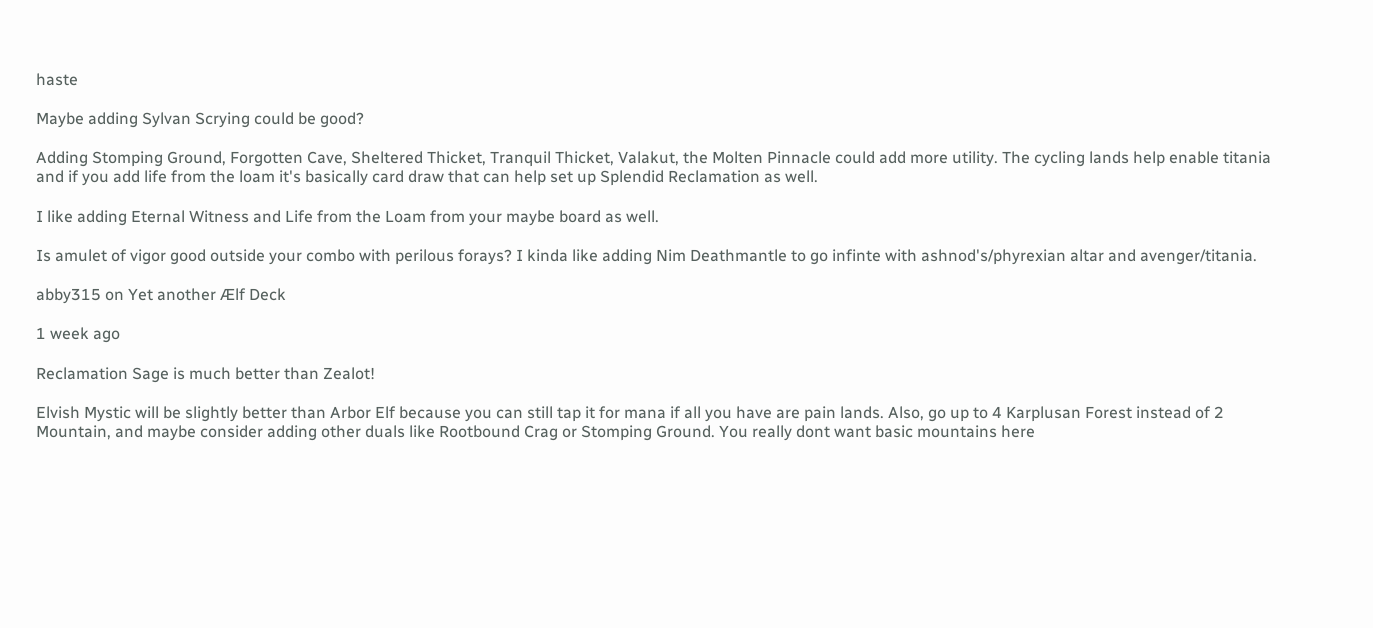haste

Maybe adding Sylvan Scrying could be good?

Adding Stomping Ground, Forgotten Cave, Sheltered Thicket, Tranquil Thicket, Valakut, the Molten Pinnacle could add more utility. The cycling lands help enable titania and if you add life from the loam it's basically card draw that can help set up Splendid Reclamation as well.

I like adding Eternal Witness and Life from the Loam from your maybe board as well.

Is amulet of vigor good outside your combo with perilous forays? I kinda like adding Nim Deathmantle to go infinte with ashnod's/phyrexian altar and avenger/titania.

abby315 on Yet another Ælf Deck

1 week ago

Reclamation Sage is much better than Zealot!

Elvish Mystic will be slightly better than Arbor Elf because you can still tap it for mana if all you have are pain lands. Also, go up to 4 Karplusan Forest instead of 2 Mountain, and maybe consider adding other duals like Rootbound Crag or Stomping Ground. You really dont want basic mountains here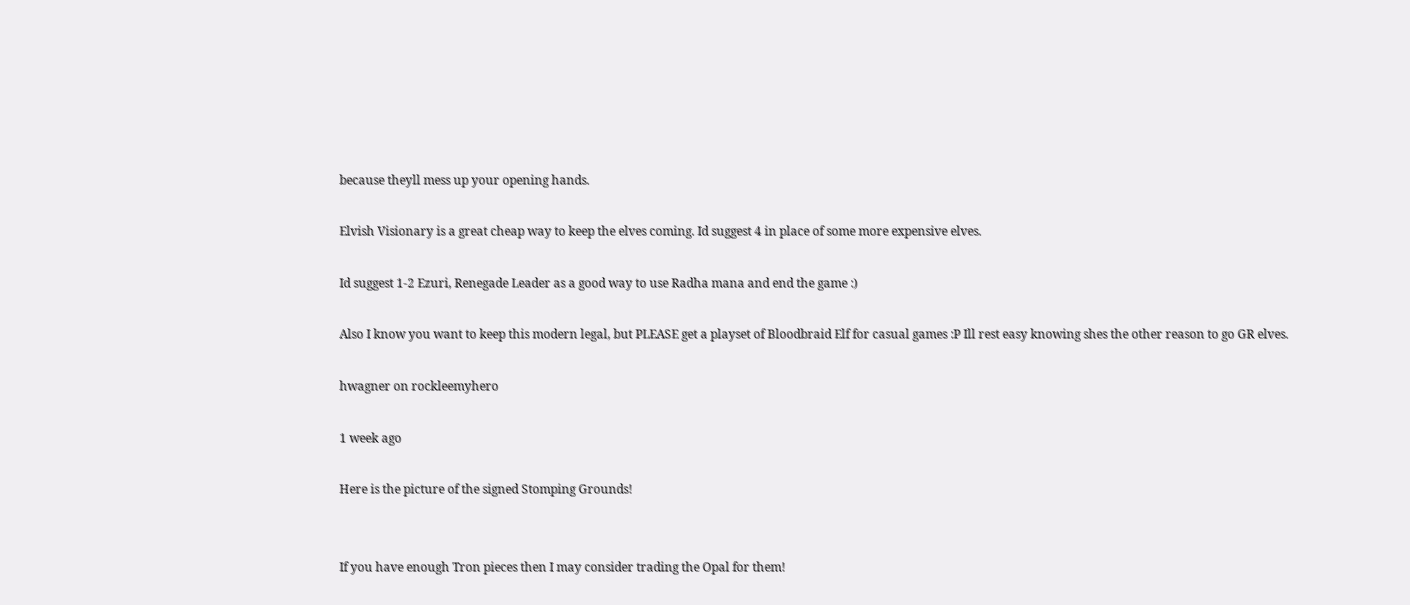because theyll mess up your opening hands.

Elvish Visionary is a great cheap way to keep the elves coming. Id suggest 4 in place of some more expensive elves.

Id suggest 1-2 Ezuri, Renegade Leader as a good way to use Radha mana and end the game :)

Also I know you want to keep this modern legal, but PLEASE get a playset of Bloodbraid Elf for casual games :P Ill rest easy knowing shes the other reason to go GR elves.

hwagner on rockleemyhero

1 week ago

Here is the picture of the signed Stomping Grounds!


If you have enough Tron pieces then I may consider trading the Opal for them!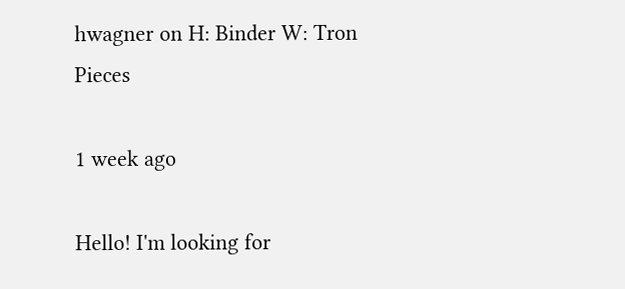hwagner on H: Binder W: Tron Pieces

1 week ago

Hello! I'm looking for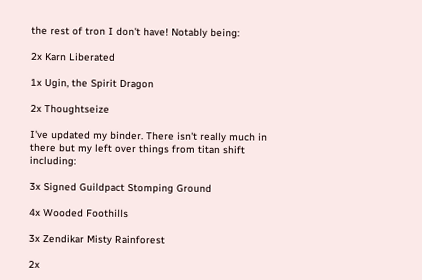the rest of tron I don't have! Notably being:

2x Karn Liberated

1x Ugin, the Spirit Dragon

2x Thoughtseize

I've updated my binder. There isn't really much in there but my left over things from titan shift including:

3x Signed Guildpact Stomping Ground

4x Wooded Foothills

3x Zendikar Misty Rainforest

2x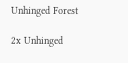Unhinged Forest

2x Unhinged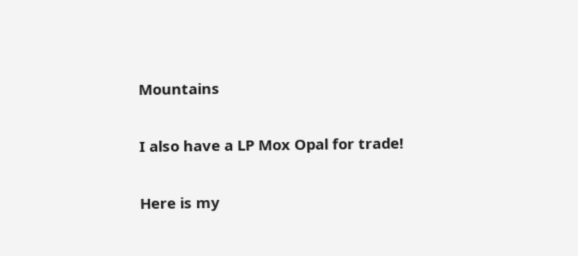Mountains

I also have a LP Mox Opal for trade!

Here is my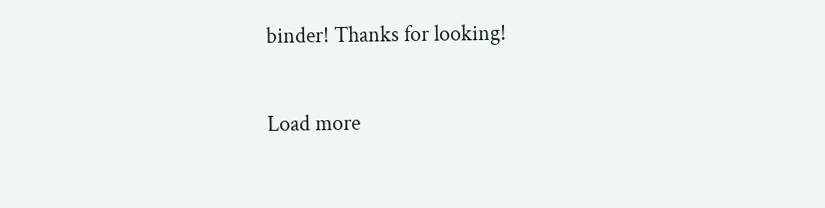binder! Thanks for looking!

Load more